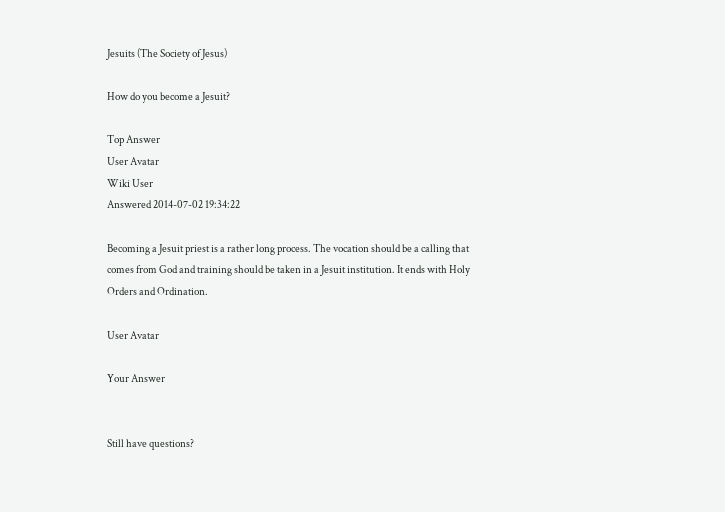Jesuits (The Society of Jesus)

How do you become a Jesuit?

Top Answer
User Avatar
Wiki User
Answered 2014-07-02 19:34:22

Becoming a Jesuit priest is a rather long process. The vocation should be a calling that comes from God and training should be taken in a Jesuit institution. It ends with Holy Orders and Ordination.

User Avatar

Your Answer


Still have questions?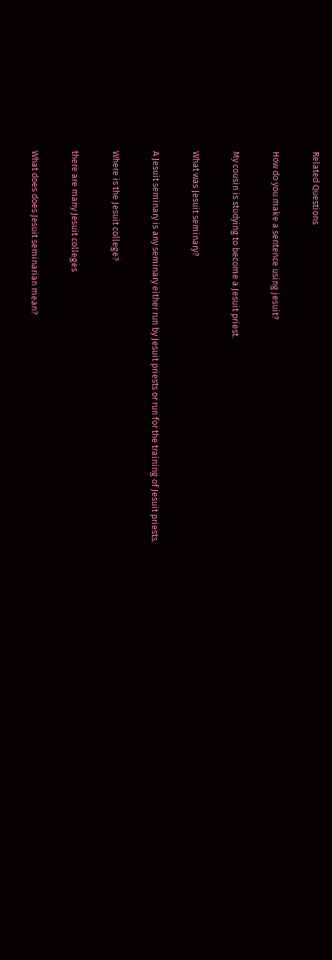Related Questions

How do you make a sentence using jesuit?

My cousin is studying to become a Jesuit priest.

What was Jesuit seminary?

A Jesuit seminary is any seminary either run by Jesuit priests or run for the training of Jesuit priests.

Where is the Jesuit college?

there are many Jesuit colleges

What does does Jesuit seminarian mean?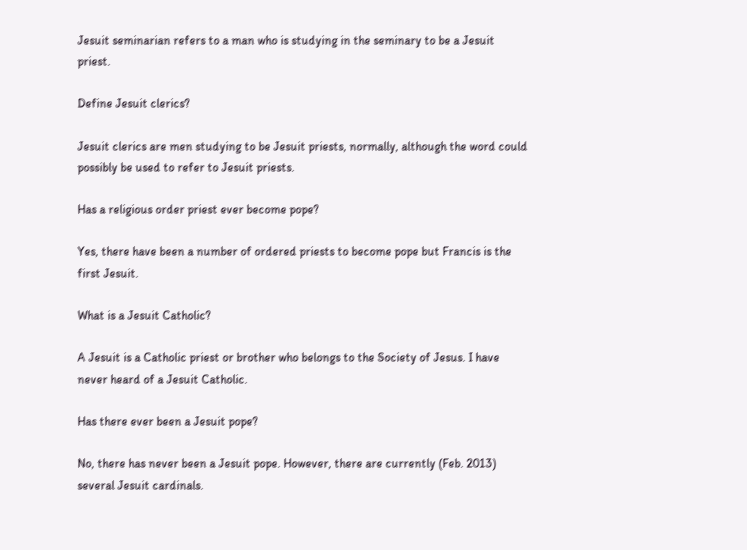Jesuit seminarian refers to a man who is studying in the seminary to be a Jesuit priest.

Define Jesuit clerics?

Jesuit clerics are men studying to be Jesuit priests, normally, although the word could possibly be used to refer to Jesuit priests.

Has a religious order priest ever become pope?

Yes, there have been a number of ordered priests to become pope but Francis is the first Jesuit.

What is a Jesuit Catholic?

A Jesuit is a Catholic priest or brother who belongs to the Society of Jesus. I have never heard of a Jesuit Catholic.

Has there ever been a Jesuit pope?

No, there has never been a Jesuit pope. However, there are currently (Feb. 2013) several Jesuit cardinals.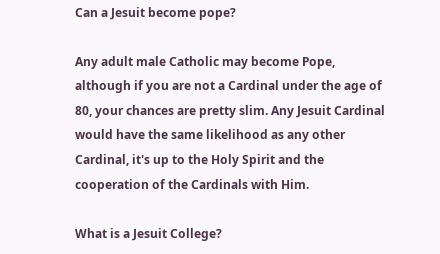Can a Jesuit become pope?

Any adult male Catholic may become Pope, although if you are not a Cardinal under the age of 80, your chances are pretty slim. Any Jesuit Cardinal would have the same likelihood as any other Cardinal, it's up to the Holy Spirit and the cooperation of the Cardinals with Him.

What is a Jesuit College?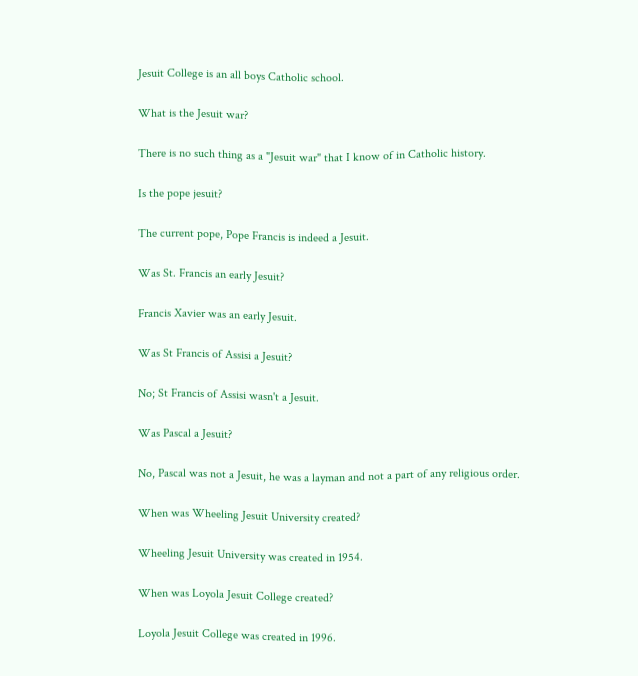Jesuit College is an all boys Catholic school.

What is the Jesuit war?

There is no such thing as a "Jesuit war" that I know of in Catholic history.

Is the pope jesuit?

The current pope, Pope Francis is indeed a Jesuit.

Was St. Francis an early Jesuit?

Francis Xavier was an early Jesuit.

Was St Francis of Assisi a Jesuit?

No; St Francis of Assisi wasn't a Jesuit.

Was Pascal a Jesuit?

No, Pascal was not a Jesuit, he was a layman and not a part of any religious order.

When was Wheeling Jesuit University created?

Wheeling Jesuit University was created in 1954.

When was Loyola Jesuit College created?

Loyola Jesuit College was created in 1996.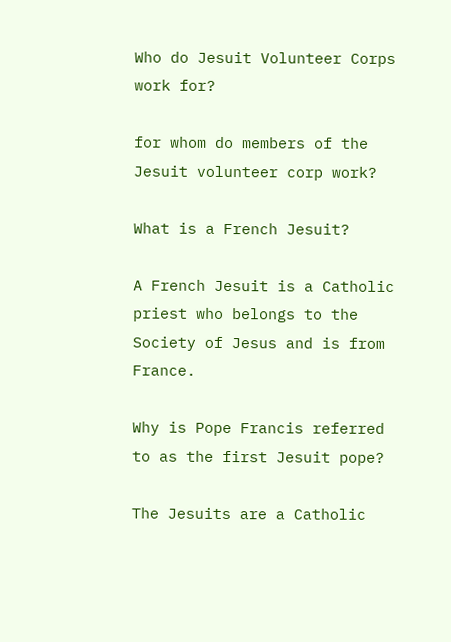Who do Jesuit Volunteer Corps work for?

for whom do members of the Jesuit volunteer corp work?

What is a French Jesuit?

A French Jesuit is a Catholic priest who belongs to the Society of Jesus and is from France.

Why is Pope Francis referred to as the first Jesuit pope?

The Jesuits are a Catholic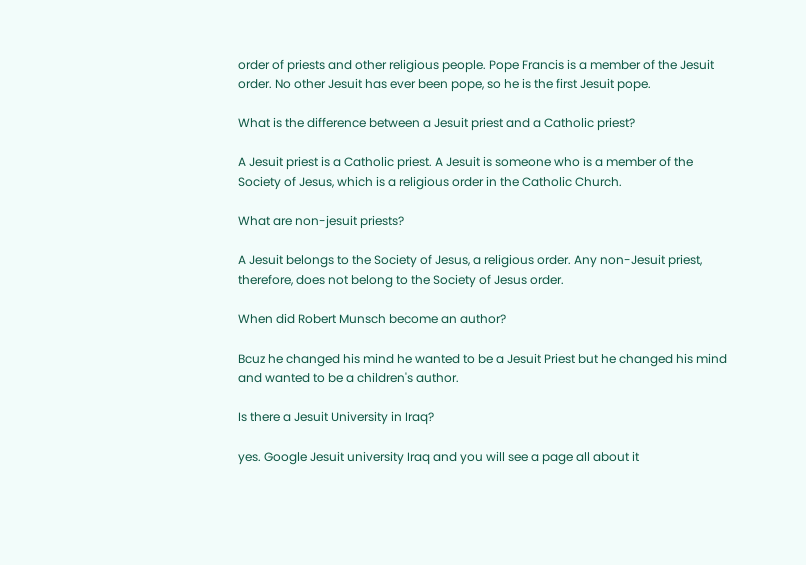order of priests and other religious people. Pope Francis is a member of the Jesuit order. No other Jesuit has ever been pope, so he is the first Jesuit pope.

What is the difference between a Jesuit priest and a Catholic priest?

A Jesuit priest is a Catholic priest. A Jesuit is someone who is a member of the Society of Jesus, which is a religious order in the Catholic Church.

What are non-jesuit priests?

A Jesuit belongs to the Society of Jesus, a religious order. Any non-Jesuit priest, therefore, does not belong to the Society of Jesus order.

When did Robert Munsch become an author?

Bcuz he changed his mind he wanted to be a Jesuit Priest but he changed his mind and wanted to be a children's author.

Is there a Jesuit University in Iraq?

yes. Google Jesuit university Iraq and you will see a page all about it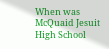When was McQuaid Jesuit High School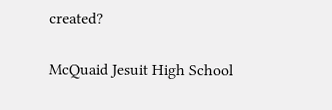created?

McQuaid Jesuit High School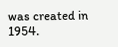was created in 1954.